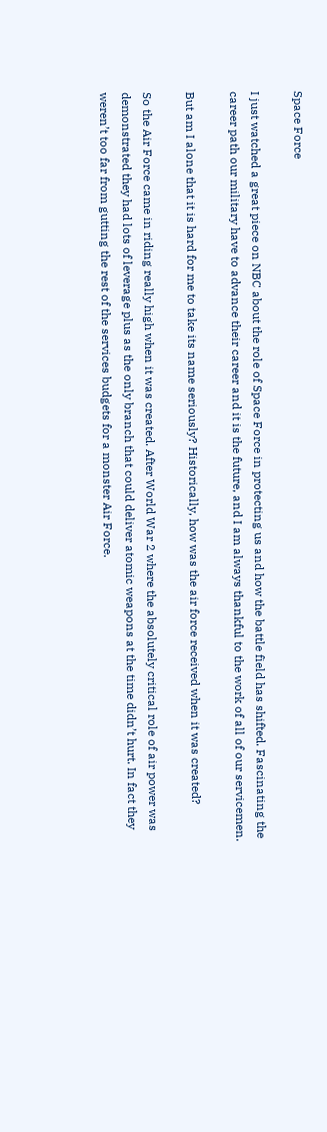Space Force

I just watched a great piece on NBC about the role of Space Force in protecting us and how the battle field has shifted. Fascinating the career path our military have to advance their career and it is the future, and I am always thankful to the work of all of our servicemen.

But am I alone that it is hard for me to take its name seriously? Historically, how was the air force received when it was created?

So the Air Force came in riding really high when it was created. After World War 2 where the absolutely critical role of air power was demonstrated they had lots of leverage plus as the only branch that could deliver atomic weapons at the time didn’t hurt. In fact they weren’t too far from gutting the rest of the services budgets for a monster Air Force.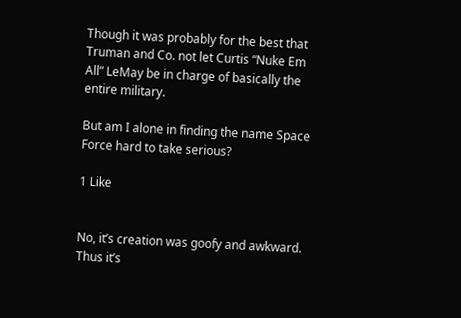Though it was probably for the best that Truman and Co. not let Curtis “Nuke Em All” LeMay be in charge of basically the entire military.

But am I alone in finding the name Space Force hard to take serious?

1 Like


No, it’s creation was goofy and awkward. Thus it’s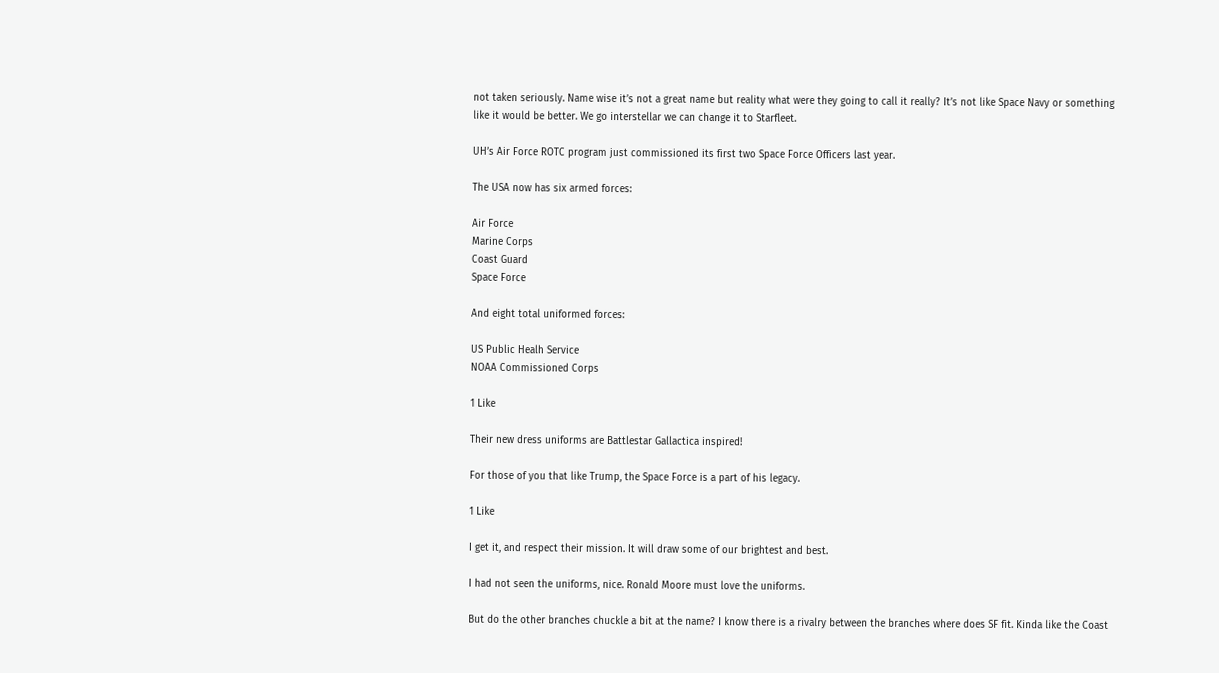not taken seriously. Name wise it’s not a great name but reality what were they going to call it really? It’s not like Space Navy or something like it would be better. We go interstellar we can change it to Starfleet.

UH’s Air Force ROTC program just commissioned its first two Space Force Officers last year.

The USA now has six armed forces:

Air Force
Marine Corps
Coast Guard
Space Force

And eight total uniformed forces:

US Public Healh Service
NOAA Commissioned Corps

1 Like

Their new dress uniforms are Battlestar Gallactica inspired!

For those of you that like Trump, the Space Force is a part of his legacy.

1 Like

I get it, and respect their mission. It will draw some of our brightest and best.

I had not seen the uniforms, nice. Ronald Moore must love the uniforms.

But do the other branches chuckle a bit at the name? I know there is a rivalry between the branches where does SF fit. Kinda like the Coast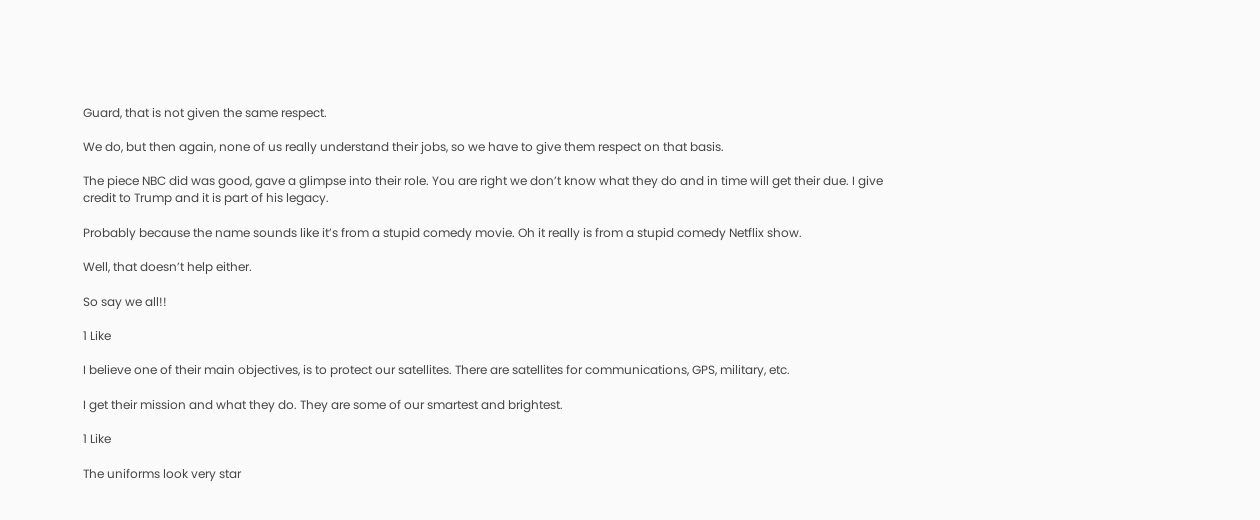Guard, that is not given the same respect.

We do, but then again, none of us really understand their jobs, so we have to give them respect on that basis.

The piece NBC did was good, gave a glimpse into their role. You are right we don’t know what they do and in time will get their due. I give credit to Trump and it is part of his legacy.

Probably because the name sounds like it’s from a stupid comedy movie. Oh it really is from a stupid comedy Netflix show.

Well, that doesn’t help either.

So say we all!!

1 Like

I believe one of their main objectives, is to protect our satellites. There are satellites for communications, GPS, military, etc.

I get their mission and what they do. They are some of our smartest and brightest.

1 Like

The uniforms look very star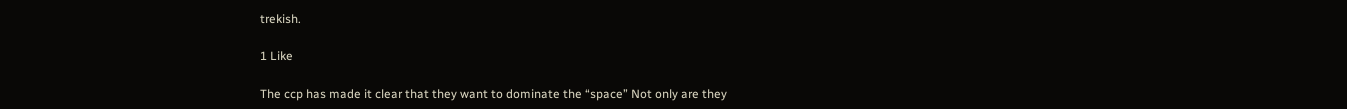trekish.

1 Like

The ccp has made it clear that they want to dominate the “space” Not only are they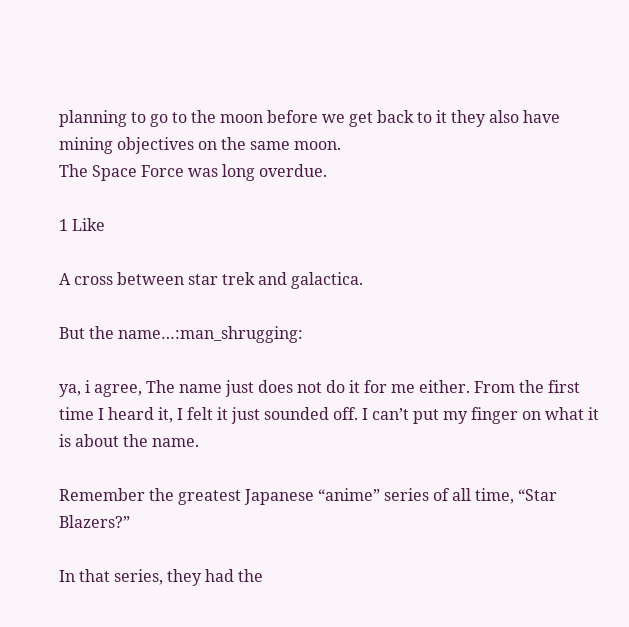planning to go to the moon before we get back to it they also have mining objectives on the same moon.
The Space Force was long overdue.

1 Like

A cross between star trek and galactica.

But the name…:man_shrugging:

ya, i agree, The name just does not do it for me either. From the first time I heard it, I felt it just sounded off. I can’t put my finger on what it is about the name.

Remember the greatest Japanese “anime” series of all time, “Star Blazers?”

In that series, they had the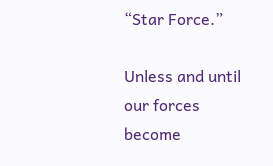“Star Force.”

Unless and until our forces become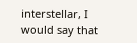interstellar, I would say that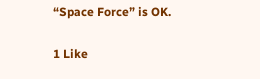“Space Force” is OK.

1 Like